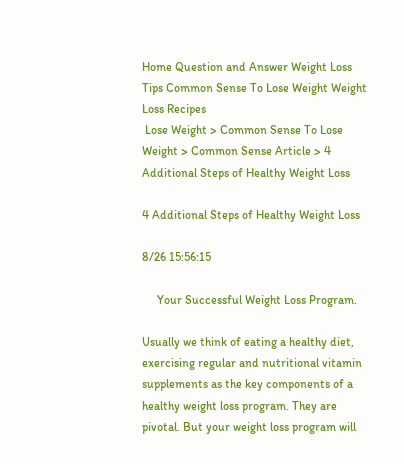Home Question and Answer Weight Loss Tips Common Sense To Lose Weight Weight Loss Recipes
 Lose Weight > Common Sense To Lose Weight > Common Sense Article > 4 Additional Steps of Healthy Weight Loss

4 Additional Steps of Healthy Weight Loss

8/26 15:56:15

     Your Successful Weight Loss Program.

Usually we think of eating a healthy diet, exercising regular and nutritional vitamin supplements as the key components of a healthy weight loss program. They are pivotal. But your weight loss program will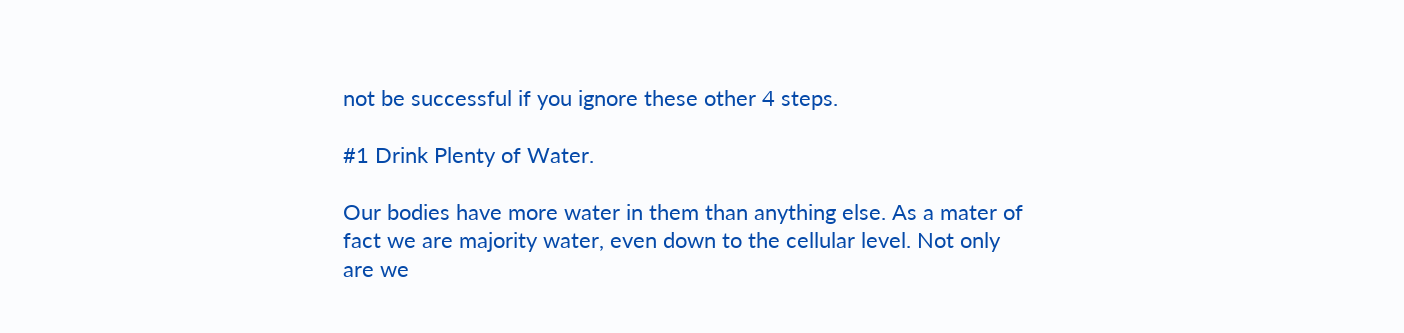not be successful if you ignore these other 4 steps.

#1 Drink Plenty of Water.

Our bodies have more water in them than anything else. As a mater of fact we are majority water, even down to the cellular level. Not only are we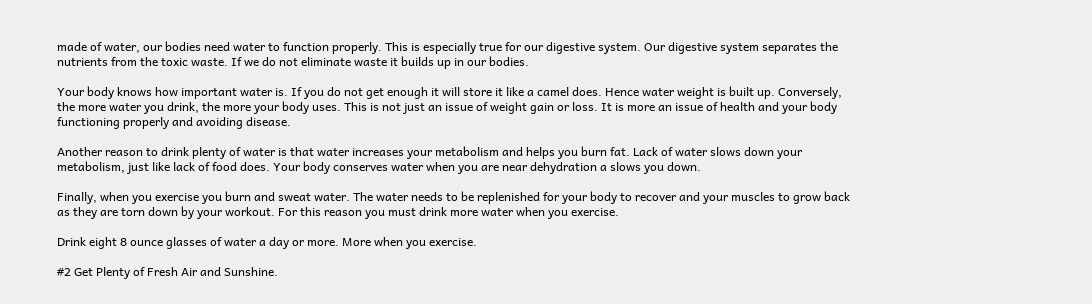made of water, our bodies need water to function properly. This is especially true for our digestive system. Our digestive system separates the nutrients from the toxic waste. If we do not eliminate waste it builds up in our bodies.

Your body knows how important water is. If you do not get enough it will store it like a camel does. Hence water weight is built up. Conversely, the more water you drink, the more your body uses. This is not just an issue of weight gain or loss. It is more an issue of health and your body functioning properly and avoiding disease.

Another reason to drink plenty of water is that water increases your metabolism and helps you burn fat. Lack of water slows down your metabolism, just like lack of food does. Your body conserves water when you are near dehydration a slows you down.

Finally, when you exercise you burn and sweat water. The water needs to be replenished for your body to recover and your muscles to grow back as they are torn down by your workout. For this reason you must drink more water when you exercise.

Drink eight 8 ounce glasses of water a day or more. More when you exercise.

#2 Get Plenty of Fresh Air and Sunshine.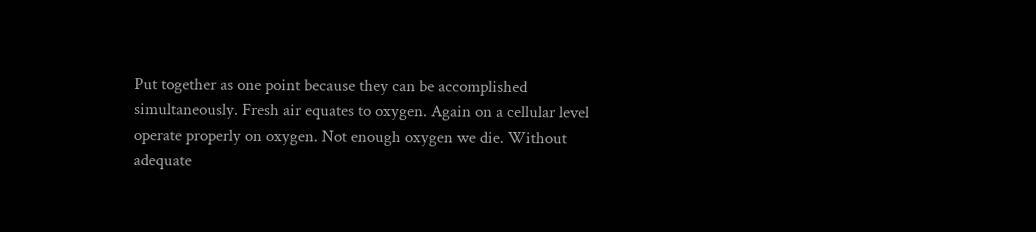Put together as one point because they can be accomplished simultaneously. Fresh air equates to oxygen. Again on a cellular level operate properly on oxygen. Not enough oxygen we die. Without adequate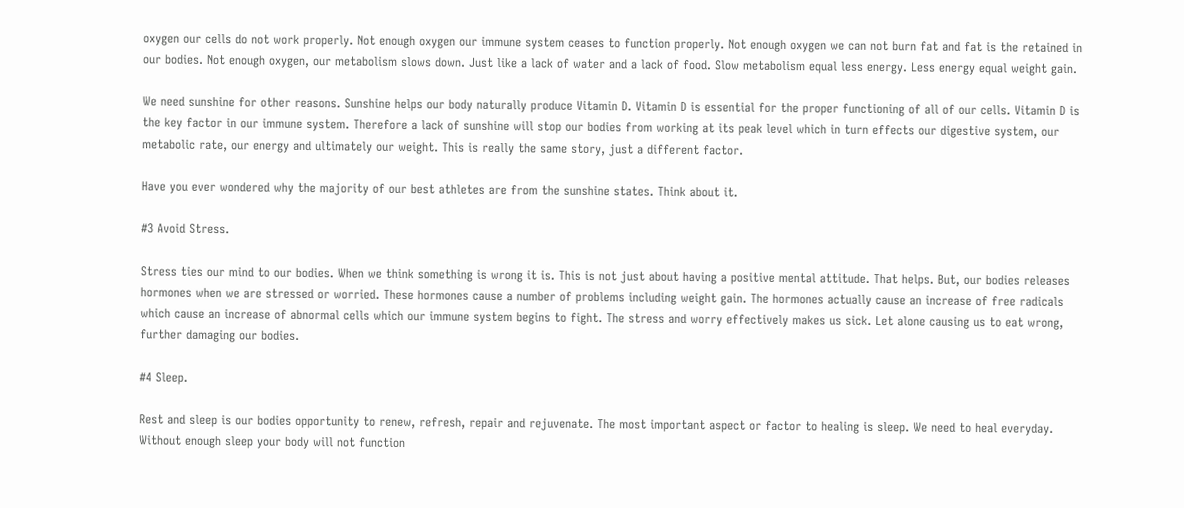oxygen our cells do not work properly. Not enough oxygen our immune system ceases to function properly. Not enough oxygen we can not burn fat and fat is the retained in our bodies. Not enough oxygen, our metabolism slows down. Just like a lack of water and a lack of food. Slow metabolism equal less energy. Less energy equal weight gain.

We need sunshine for other reasons. Sunshine helps our body naturally produce Vitamin D. Vitamin D is essential for the proper functioning of all of our cells. Vitamin D is the key factor in our immune system. Therefore a lack of sunshine will stop our bodies from working at its peak level which in turn effects our digestive system, our metabolic rate, our energy and ultimately our weight. This is really the same story, just a different factor.

Have you ever wondered why the majority of our best athletes are from the sunshine states. Think about it.

#3 Avoid Stress.

Stress ties our mind to our bodies. When we think something is wrong it is. This is not just about having a positive mental attitude. That helps. But, our bodies releases hormones when we are stressed or worried. These hormones cause a number of problems including weight gain. The hormones actually cause an increase of free radicals which cause an increase of abnormal cells which our immune system begins to fight. The stress and worry effectively makes us sick. Let alone causing us to eat wrong, further damaging our bodies.

#4 Sleep.

Rest and sleep is our bodies opportunity to renew, refresh, repair and rejuvenate. The most important aspect or factor to healing is sleep. We need to heal everyday. Without enough sleep your body will not function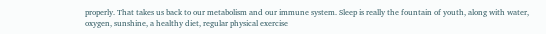properly. That takes us back to our metabolism and our immune system. Sleep is really the fountain of youth, along with water, oxygen, sunshine, a healthy diet, regular physical exercise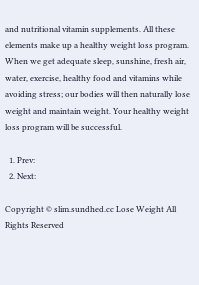and nutritional vitamin supplements. All these elements make up a healthy weight loss program. When we get adequate sleep, sunshine, fresh air, water, exercise, healthy food and vitamins while avoiding stress; our bodies will then naturally lose weight and maintain weight. Your healthy weight loss program will be successful.

  1. Prev:
  2. Next:

Copyright © slim.sundhed.cc Lose Weight All Rights Reserved